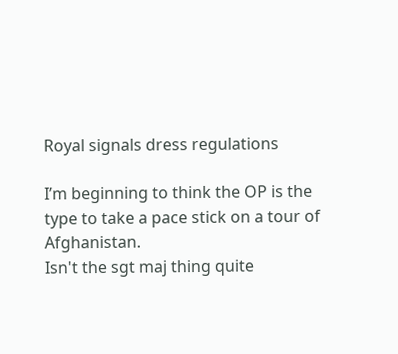Royal signals dress regulations

I’m beginning to think the OP is the type to take a pace stick on a tour of Afghanistan.
Isn't the sgt maj thing quite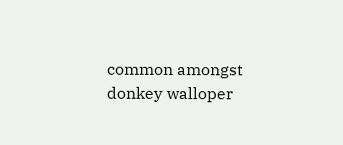common amongst donkey walloper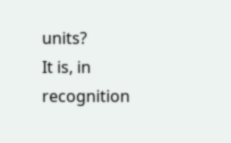units?
It is, in recognition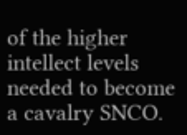of the higher intellect levels needed to become a cavalry SNCO.